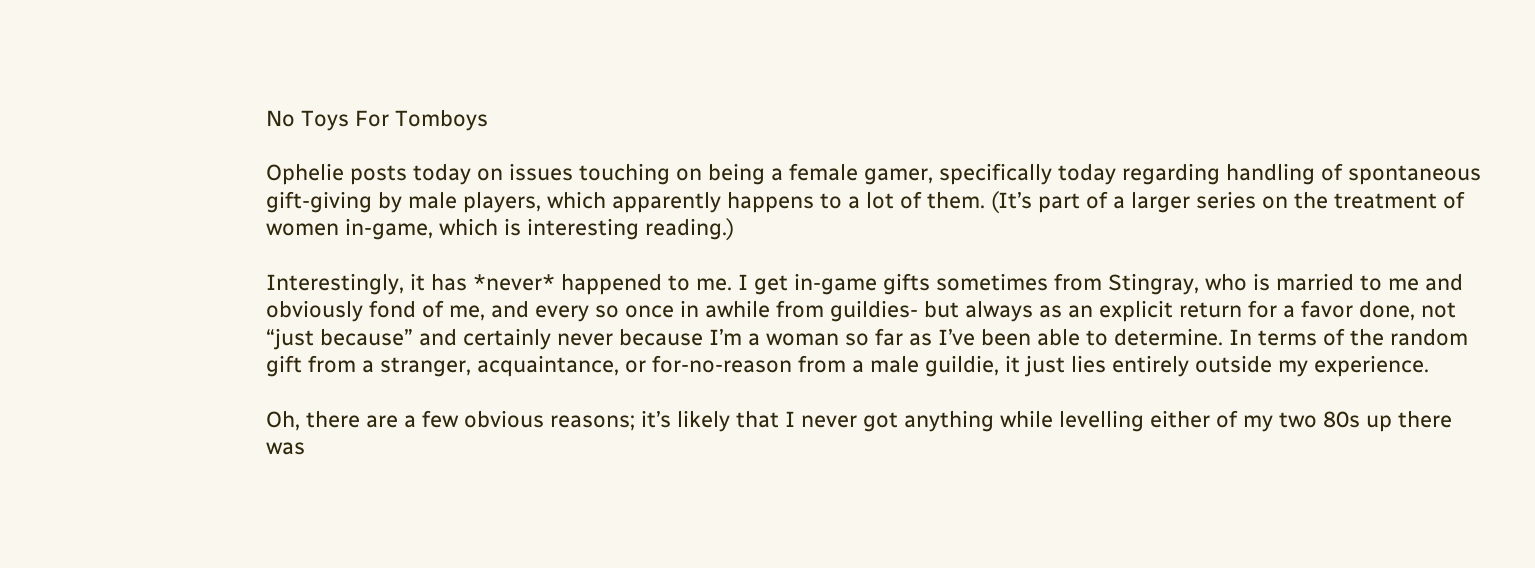No Toys For Tomboys

Ophelie posts today on issues touching on being a female gamer, specifically today regarding handling of spontaneous gift-giving by male players, which apparently happens to a lot of them. (It’s part of a larger series on the treatment of women in-game, which is interesting reading.)

Interestingly, it has *never* happened to me. I get in-game gifts sometimes from Stingray, who is married to me and obviously fond of me, and every so once in awhile from guildies- but always as an explicit return for a favor done, not “just because” and certainly never because I’m a woman so far as I’ve been able to determine. In terms of the random gift from a stranger, acquaintance, or for-no-reason from a male guildie, it just lies entirely outside my experience.

Oh, there are a few obvious reasons; it’s likely that I never got anything while levelling either of my two 80s up there was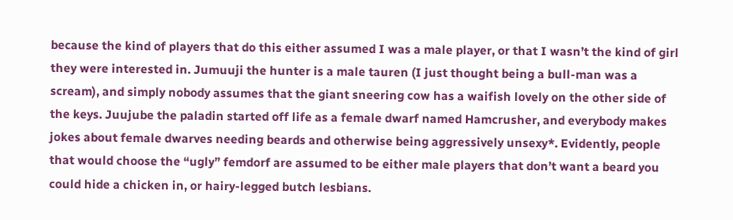because the kind of players that do this either assumed I was a male player, or that I wasn’t the kind of girl they were interested in. Jumuuji the hunter is a male tauren (I just thought being a bull-man was a scream), and simply nobody assumes that the giant sneering cow has a waifish lovely on the other side of the keys. Juujube the paladin started off life as a female dwarf named Hamcrusher, and everybody makes jokes about female dwarves needing beards and otherwise being aggressively unsexy*. Evidently, people that would choose the “ugly” femdorf are assumed to be either male players that don’t want a beard you could hide a chicken in, or hairy-legged butch lesbians.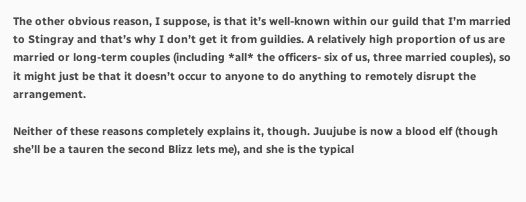The other obvious reason, I suppose, is that it’s well-known within our guild that I’m married to Stingray and that’s why I don’t get it from guildies. A relatively high proportion of us are married or long-term couples (including *all* the officers- six of us, three married couples), so it might just be that it doesn’t occur to anyone to do anything to remotely disrupt the arrangement.

Neither of these reasons completely explains it, though. Juujube is now a blood elf (though she’ll be a tauren the second Blizz lets me), and she is the typical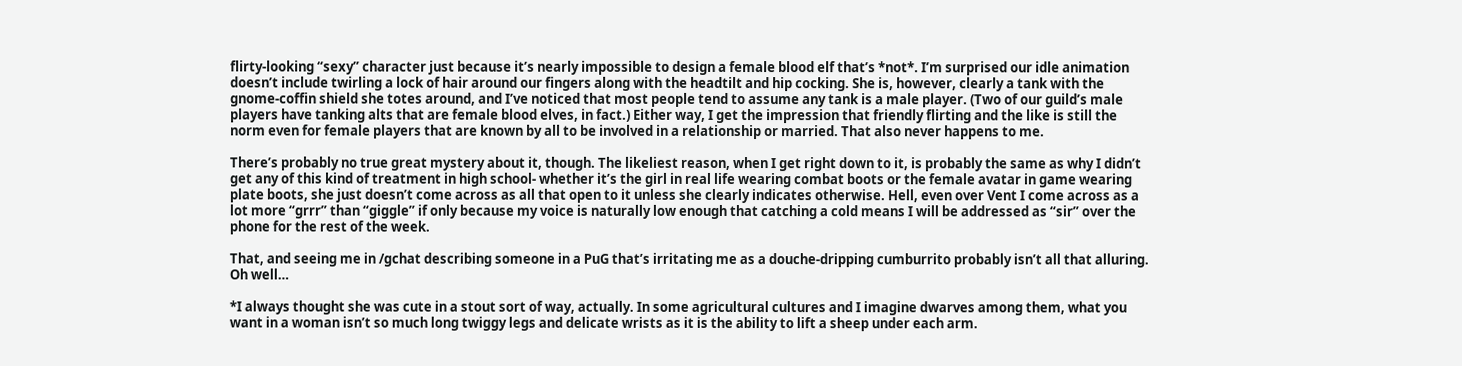flirty-looking “sexy” character just because it’s nearly impossible to design a female blood elf that’s *not*. I’m surprised our idle animation doesn’t include twirling a lock of hair around our fingers along with the headtilt and hip cocking. She is, however, clearly a tank with the gnome-coffin shield she totes around, and I’ve noticed that most people tend to assume any tank is a male player. (Two of our guild’s male players have tanking alts that are female blood elves, in fact.) Either way, I get the impression that friendly flirting and the like is still the norm even for female players that are known by all to be involved in a relationship or married. That also never happens to me.

There’s probably no true great mystery about it, though. The likeliest reason, when I get right down to it, is probably the same as why I didn’t get any of this kind of treatment in high school- whether it’s the girl in real life wearing combat boots or the female avatar in game wearing plate boots, she just doesn’t come across as all that open to it unless she clearly indicates otherwise. Hell, even over Vent I come across as a lot more “grrr” than “giggle” if only because my voice is naturally low enough that catching a cold means I will be addressed as “sir” over the phone for the rest of the week.

That, and seeing me in /gchat describing someone in a PuG that’s irritating me as a douche-dripping cumburrito probably isn’t all that alluring. Oh well…

*I always thought she was cute in a stout sort of way, actually. In some agricultural cultures and I imagine dwarves among them, what you want in a woman isn’t so much long twiggy legs and delicate wrists as it is the ability to lift a sheep under each arm.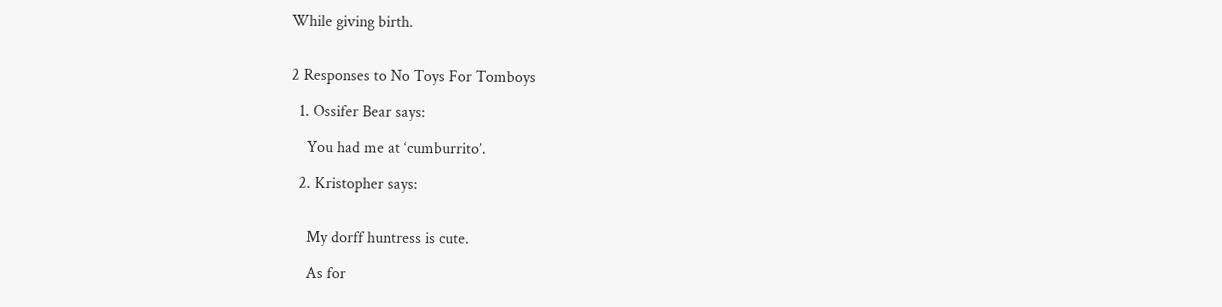While giving birth.


2 Responses to No Toys For Tomboys

  1. Ossifer Bear says:

    You had me at ‘cumburrito’.

  2. Kristopher says:


    My dorff huntress is cute.

    As for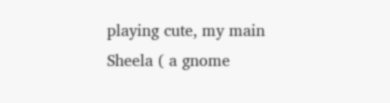playing cute, my main Sheela ( a gnome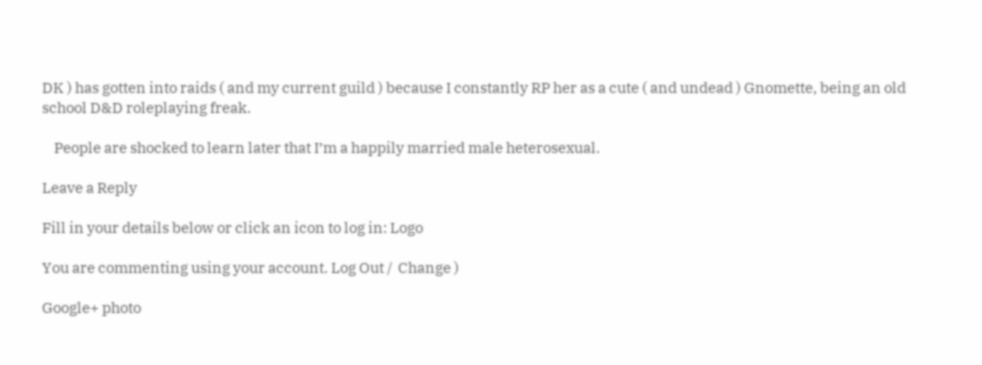DK ) has gotten into raids ( and my current guild ) because I constantly RP her as a cute ( and undead ) Gnomette, being an old school D&D roleplaying freak.

    People are shocked to learn later that I’m a happily married male heterosexual.

Leave a Reply

Fill in your details below or click an icon to log in: Logo

You are commenting using your account. Log Out /  Change )

Google+ photo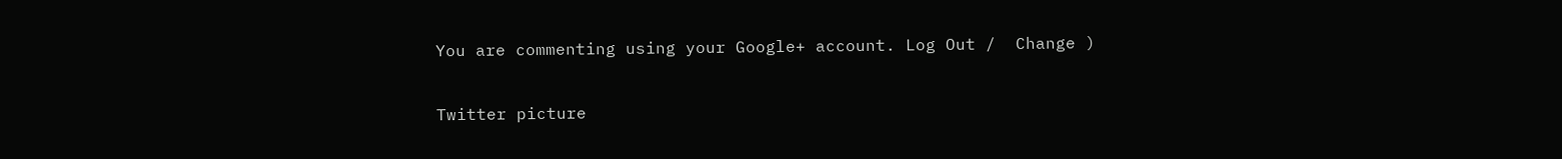You are commenting using your Google+ account. Log Out /  Change )

Twitter picture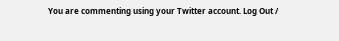You are commenting using your Twitter account. Log Out /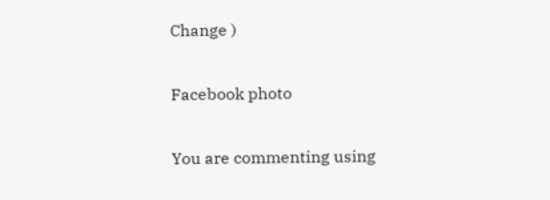Change )

Facebook photo

You are commenting using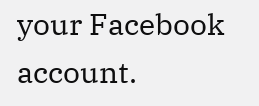your Facebook account.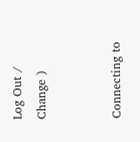Log Out /  Change )


Connecting to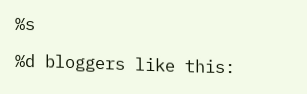%s

%d bloggers like this: